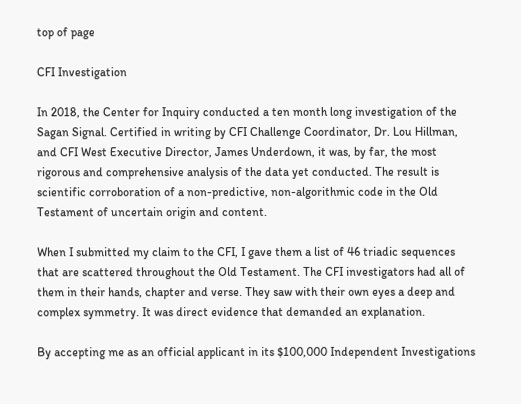top of page

CFI Investigation

In 2018, the Center for Inquiry conducted a ten month long investigation of the Sagan Signal. Certified in writing by CFI Challenge Coordinator, Dr. Lou Hillman, and CFI West Executive Director, James Underdown, it was, by far, the most rigorous and comprehensive analysis of the data yet conducted. The result is scientific corroboration of a non-predictive, non-algorithmic code in the Old Testament of uncertain origin and content.

When I submitted my claim to the CFI, I gave them a list of 46 triadic sequences that are scattered throughout the Old Testament. The CFI investigators had all of them in their hands, chapter and verse. They saw with their own eyes a deep and complex symmetry. It was direct evidence that demanded an explanation.

By accepting me as an official applicant in its $100,000 Independent Investigations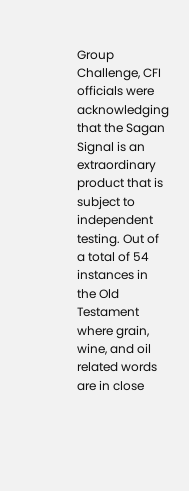Group Challenge, CFI officials were acknowledging that the Sagan Signal is an extraordinary product that is subject to independent testing. Out of a total of 54 instances in the Old Testament where grain, wine, and oil related words are in close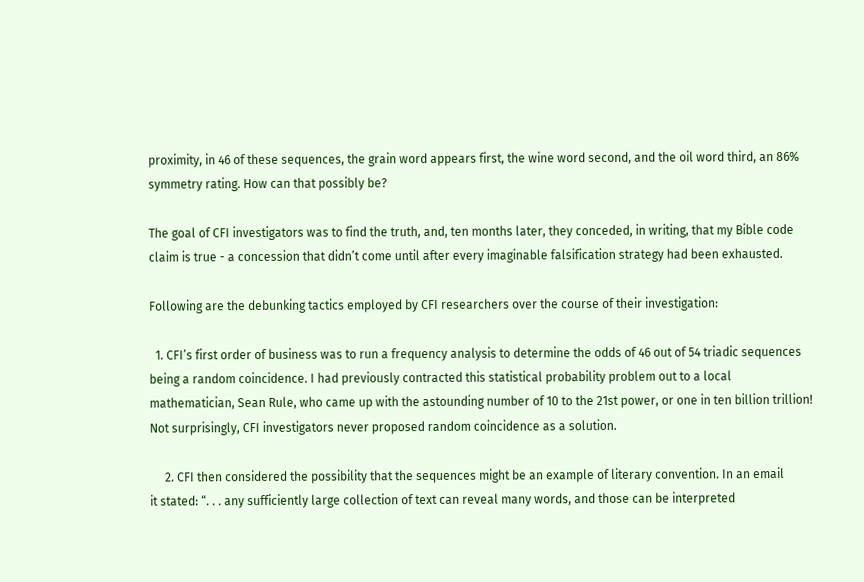proximity, in 46 of these sequences, the grain word appears first, the wine word second, and the oil word third, an 86% symmetry rating. How can that possibly be?

The goal of CFI investigators was to find the truth, and, ten months later, they conceded, in writing, that my Bible code claim is true - a concession that didn’t come until after every imaginable falsification strategy had been exhausted.

Following are the debunking tactics employed by CFI researchers over the course of their investigation:

  1. CFI’s first order of business was to run a frequency analysis to determine the odds of 46 out of 54 triadic sequences being a random coincidence. I had previously contracted this statistical probability problem out to a local mathematician, Sean Rule, who came up with the astounding number of 10 to the 21st power, or one in ten billion trillion! Not surprisingly, CFI investigators never proposed random coincidence as a solution.

     2. CFI then considered the possibility that the sequences might be an example of literary convention. In an email             it stated: “. . . any sufficiently large collection of text can reveal many words, and those can be interpreted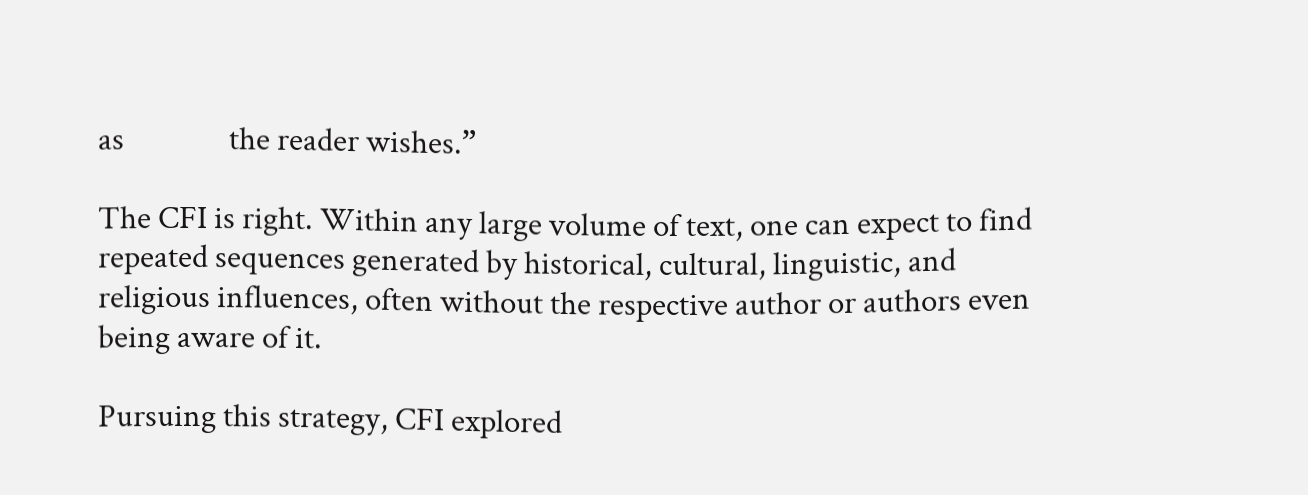as               the reader wishes.”

The CFI is right. Within any large volume of text, one can expect to find repeated sequences generated by historical, cultural, linguistic, and religious influences, often without the respective author or authors even being aware of it.

Pursuing this strategy, CFI explored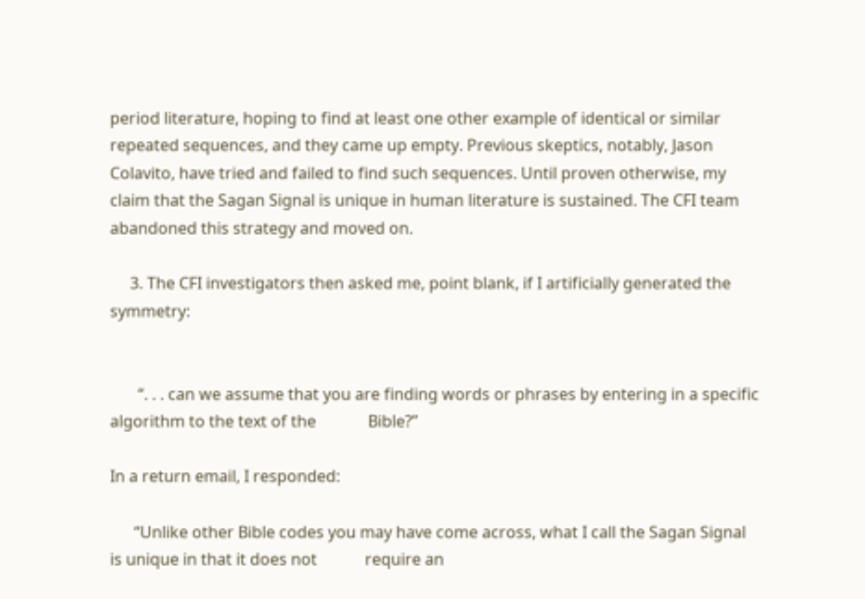period literature, hoping to find at least one other example of identical or similar repeated sequences, and they came up empty. Previous skeptics, notably, Jason Colavito, have tried and failed to find such sequences. Until proven otherwise, my claim that the Sagan Signal is unique in human literature is sustained. The CFI team abandoned this strategy and moved on.

     3. The CFI investigators then asked me, point blank, if I artificially generated the symmetry:


       “. . . can we assume that you are finding words or phrases by entering in a specific algorithm to the text of the             Bible?”

In a return email, I responded:

      “Unlike other Bible codes you may have come across, what I call the Sagan Signal is unique in that it does not            require an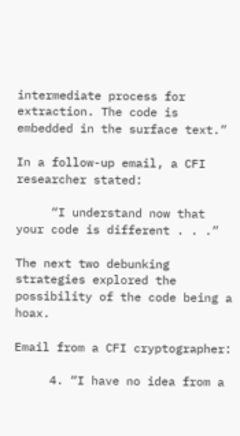intermediate process for extraction. The code is embedded in the surface text.”

In a follow-up email, a CFI researcher stated:

     “I understand now that your code is different . . .”

The next two debunking strategies explored the possibility of the code being a hoax.

Email from a CFI cryptographer:

     4. “I have no idea from a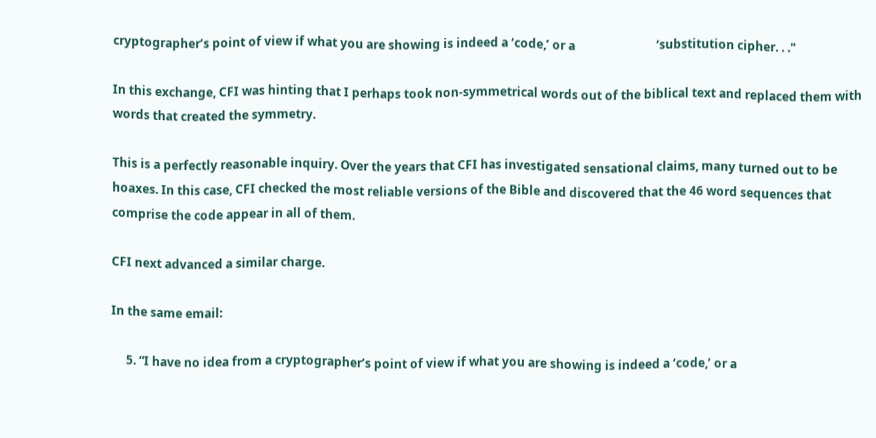cryptographer’s point of view if what you are showing is indeed a ‘code,’ or a                           ‘substitution cipher. . ."

In this exchange, CFI was hinting that I perhaps took non-symmetrical words out of the biblical text and replaced them with words that created the symmetry.

This is a perfectly reasonable inquiry. Over the years that CFI has investigated sensational claims, many turned out to be hoaxes. In this case, CFI checked the most reliable versions of the Bible and discovered that the 46 word sequences that comprise the code appear in all of them.

CFI next advanced a similar charge.

In the same email:

     5. “I have no idea from a cryptographer’s point of view if what you are showing is indeed a ‘code,’ or a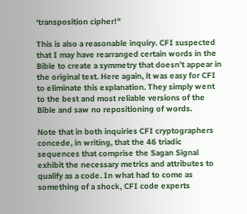‘transposition cipher!"

This is also a reasonable inquiry. CFI suspected that I may have rearranged certain words in the Bible to create a symmetry that doesn’t appear in the original text. Here again, it was easy for CFI to eliminate this explanation. They simply went to the best and most reliable versions of the Bible and saw no repositioning of words.

Note that in both inquiries CFI cryptographers concede, in writing, that the 46 triadic sequences that comprise the Sagan Signal exhibit the necessary metrics and attributes to qualify as a code. In what had to come as something of a shock, CFI code experts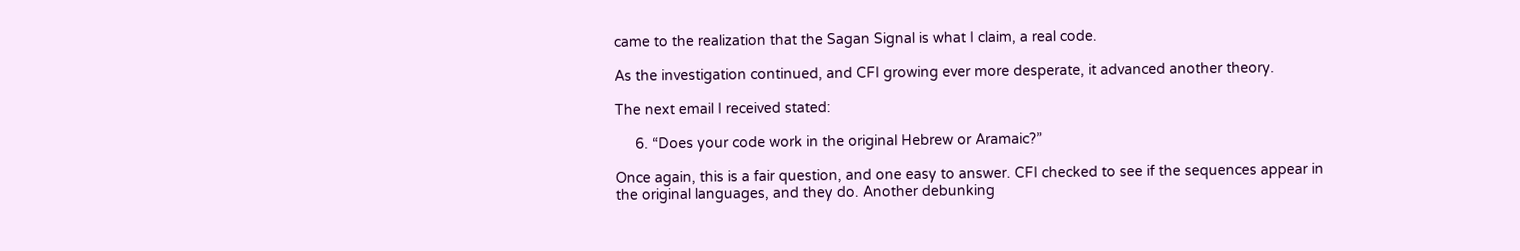came to the realization that the Sagan Signal is what I claim, a real code.

As the investigation continued, and CFI growing ever more desperate, it advanced another theory.

The next email I received stated:

     6. “Does your code work in the original Hebrew or Aramaic?”

Once again, this is a fair question, and one easy to answer. CFI checked to see if the sequences appear in the original languages, and they do. Another debunking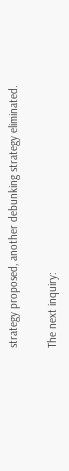strategy proposed, another debunking strategy eliminated.

The next inquiry: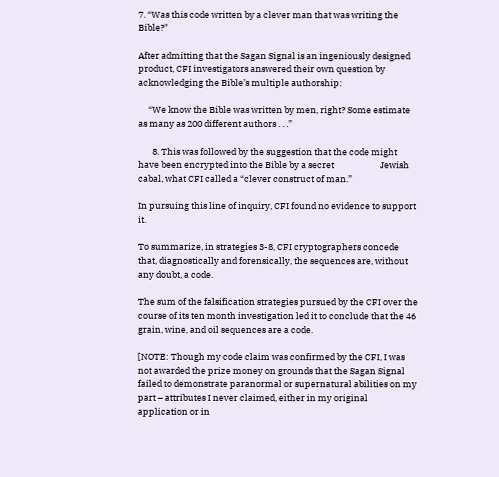7. “Was this code written by a clever man that was writing the Bible?"

After admitting that the Sagan Signal is an ingeniously designed product, CFI investigators answered their own question by acknowledging the Bible’s multiple authorship:

     “We know the Bible was written by men, right? Some estimate as many as 200 different authors . . .”

       8. This was followed by the suggestion that the code might have been encrypted into the Bible by a secret                       Jewish cabal, what CFI called a “clever construct of man.”

In pursuing this line of inquiry, CFI found no evidence to support it.

To summarize, in strategies 3-8, CFI cryptographers concede that, diagnostically and forensically, the sequences are, without any doubt, a code.

The sum of the falsification strategies pursued by the CFI over the course of its ten month investigation led it to conclude that the 46 grain, wine, and oil sequences are a code.

[NOTE: Though my code claim was confirmed by the CFI, I was not awarded the prize money on grounds that the Sagan Signal failed to demonstrate paranormal or supernatural abilities on my part – attributes I never claimed, either in my original application or in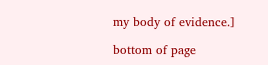my body of evidence.]

bottom of page